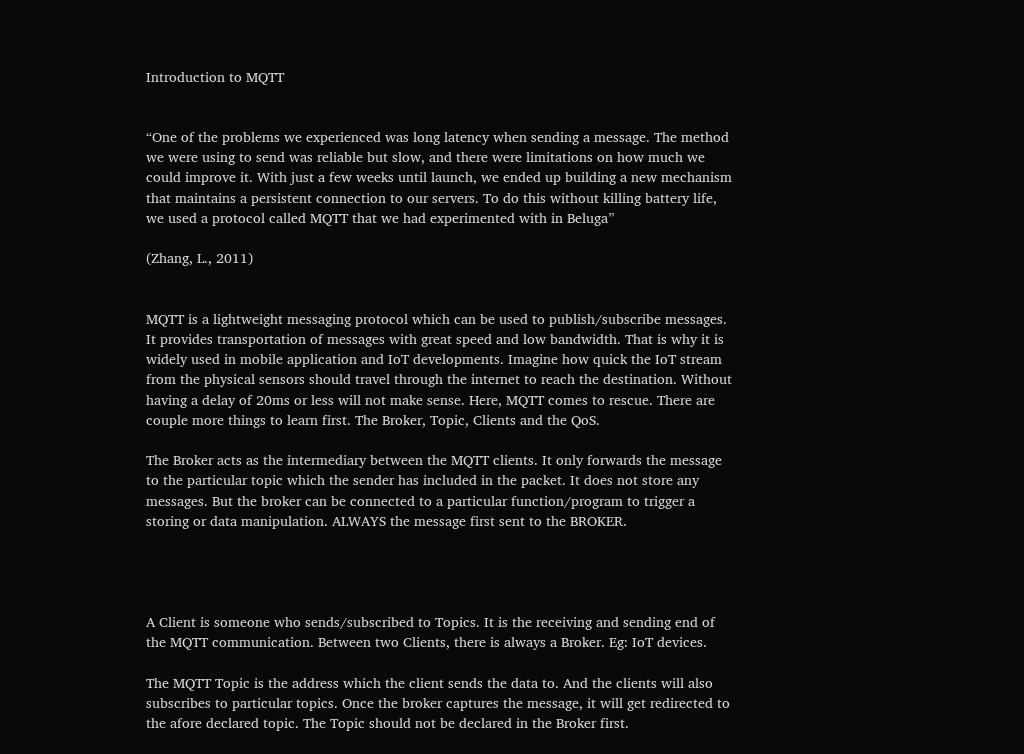Introduction to MQTT


“One of the problems we experienced was long latency when sending a message. The method we were using to send was reliable but slow, and there were limitations on how much we could improve it. With just a few weeks until launch, we ended up building a new mechanism that maintains a persistent connection to our servers. To do this without killing battery life, we used a protocol called MQTT that we had experimented with in Beluga”

(Zhang, L., 2011)


MQTT is a lightweight messaging protocol which can be used to publish/subscribe messages. It provides transportation of messages with great speed and low bandwidth. That is why it is widely used in mobile application and IoT developments. Imagine how quick the IoT stream from the physical sensors should travel through the internet to reach the destination. Without having a delay of 20ms or less will not make sense. Here, MQTT comes to rescue. There are couple more things to learn first. The Broker, Topic, Clients and the QoS.

The Broker acts as the intermediary between the MQTT clients. It only forwards the message to the particular topic which the sender has included in the packet. It does not store any messages. But the broker can be connected to a particular function/program to trigger a storing or data manipulation. ALWAYS the message first sent to the BROKER.




A Client is someone who sends/subscribed to Topics. It is the receiving and sending end of the MQTT communication. Between two Clients, there is always a Broker. Eg: IoT devices.

The MQTT Topic is the address which the client sends the data to. And the clients will also subscribes to particular topics. Once the broker captures the message, it will get redirected to the afore declared topic. The Topic should not be declared in the Broker first.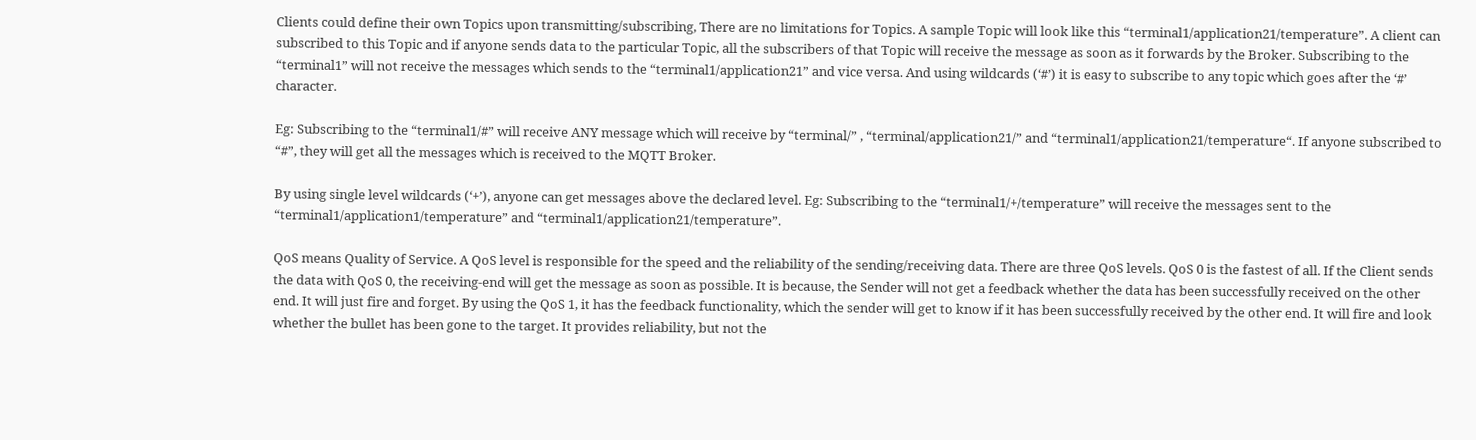Clients could define their own Topics upon transmitting/subscribing, There are no limitations for Topics. A sample Topic will look like this “terminal1/application21/temperature”. A client can subscribed to this Topic and if anyone sends data to the particular Topic, all the subscribers of that Topic will receive the message as soon as it forwards by the Broker. Subscribing to the “terminal1” will not receive the messages which sends to the “terminal1/application21” and vice versa. And using wildcards (‘#’) it is easy to subscribe to any topic which goes after the ‘#’ character.

Eg: Subscribing to the “terminal1/#” will receive ANY message which will receive by “terminal/” , “terminal/application21/” and “terminal1/application21/temperature“. If anyone subscribed to “#”, they will get all the messages which is received to the MQTT Broker.

By using single level wildcards (‘+’), anyone can get messages above the declared level. Eg: Subscribing to the “terminal1/+/temperature” will receive the messages sent to the “terminal1/application1/temperature” and “terminal1/application21/temperature”.

QoS means Quality of Service. A QoS level is responsible for the speed and the reliability of the sending/receiving data. There are three QoS levels. QoS 0 is the fastest of all. If the Client sends the data with QoS 0, the receiving-end will get the message as soon as possible. It is because, the Sender will not get a feedback whether the data has been successfully received on the other end. It will just fire and forget. By using the QoS 1, it has the feedback functionality, which the sender will get to know if it has been successfully received by the other end. It will fire and look whether the bullet has been gone to the target. It provides reliability, but not the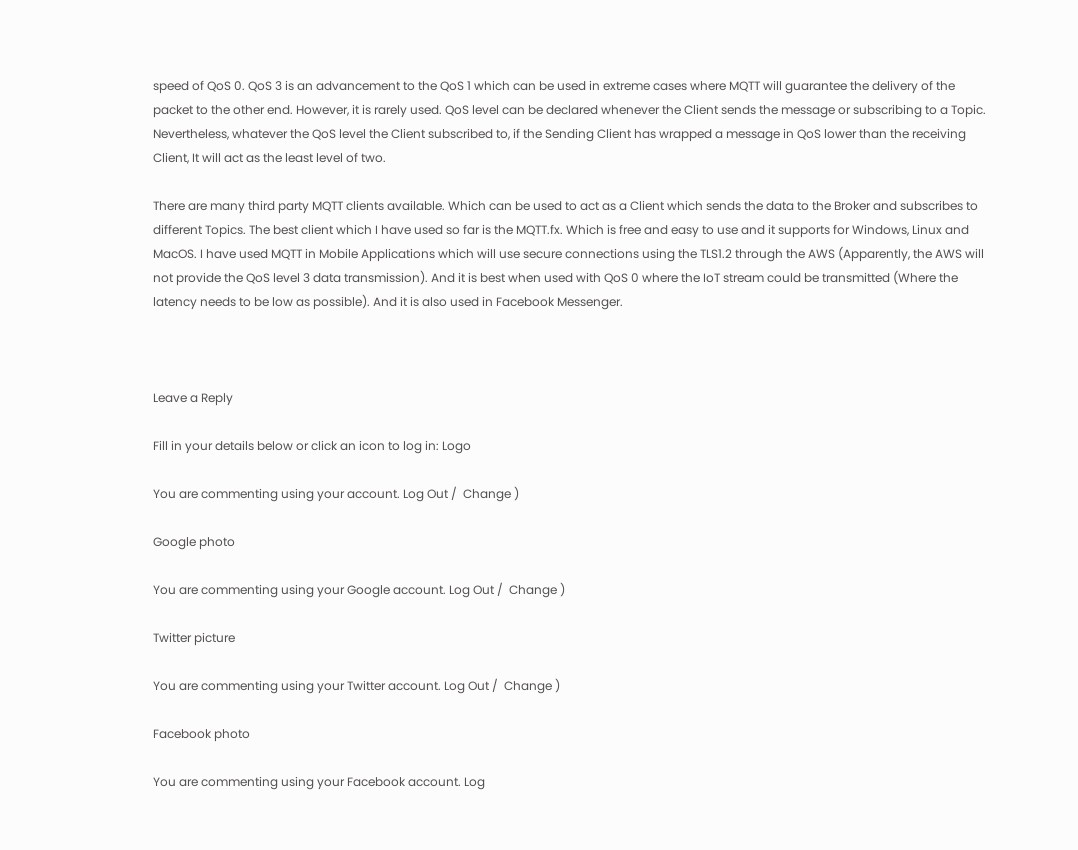speed of QoS 0. QoS 3 is an advancement to the QoS 1 which can be used in extreme cases where MQTT will guarantee the delivery of the packet to the other end. However, it is rarely used. QoS level can be declared whenever the Client sends the message or subscribing to a Topic. Nevertheless, whatever the QoS level the Client subscribed to, if the Sending Client has wrapped a message in QoS lower than the receiving Client, It will act as the least level of two.

There are many third party MQTT clients available. Which can be used to act as a Client which sends the data to the Broker and subscribes to different Topics. The best client which I have used so far is the MQTT.fx. Which is free and easy to use and it supports for Windows, Linux and MacOS. I have used MQTT in Mobile Applications which will use secure connections using the TLS1.2 through the AWS (Apparently, the AWS will not provide the QoS level 3 data transmission). And it is best when used with QoS 0 where the IoT stream could be transmitted (Where the latency needs to be low as possible). And it is also used in Facebook Messenger.



Leave a Reply

Fill in your details below or click an icon to log in: Logo

You are commenting using your account. Log Out /  Change )

Google photo

You are commenting using your Google account. Log Out /  Change )

Twitter picture

You are commenting using your Twitter account. Log Out /  Change )

Facebook photo

You are commenting using your Facebook account. Log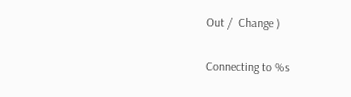Out /  Change )

Connecting to %s